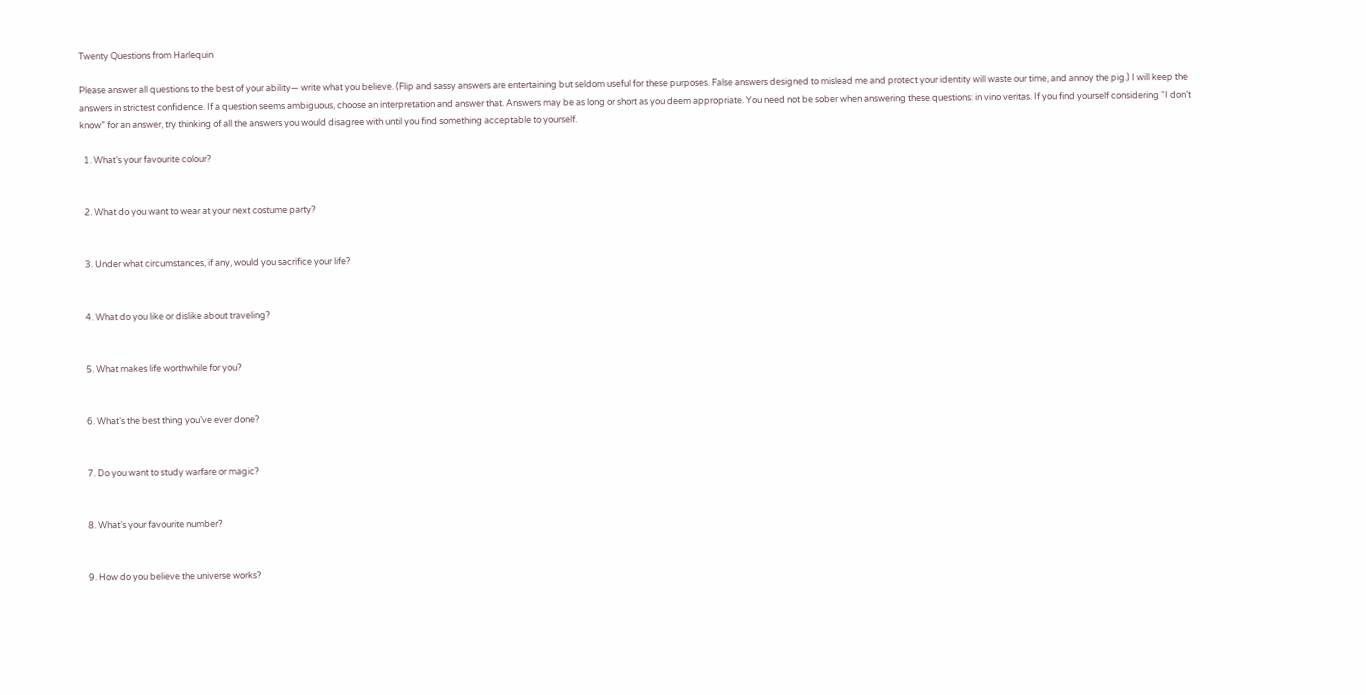Twenty Questions from Harlequin

Please answer all questions to the best of your ability— write what you believe. (Flip and sassy answers are entertaining but seldom useful for these purposes. False answers designed to mislead me and protect your identity will waste our time, and annoy the pig.) I will keep the answers in strictest confidence. If a question seems ambiguous, choose an interpretation and answer that. Answers may be as long or short as you deem appropriate. You need not be sober when answering these questions: in vino veritas. If you find yourself considering “I don’t know” for an answer, try thinking of all the answers you would disagree with until you find something acceptable to yourself.

  1. What’s your favourite colour?


  2. What do you want to wear at your next costume party?


  3. Under what circumstances, if any, would you sacrifice your life?


  4. What do you like or dislike about traveling?


  5. What makes life worthwhile for you?


  6. What’s the best thing you’ve ever done?


  7. Do you want to study warfare or magic?


  8. What’s your favourite number?


  9. How do you believe the universe works?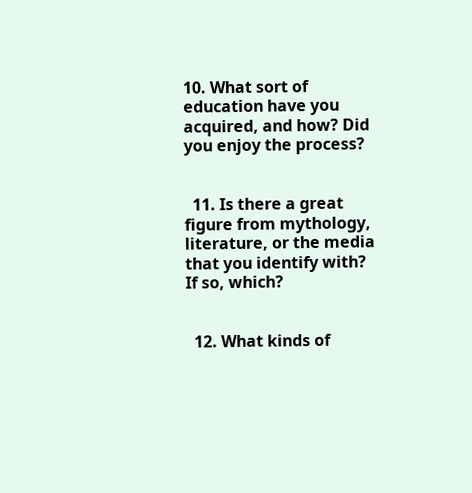10. What sort of education have you acquired, and how? Did you enjoy the process?


  11. Is there a great figure from mythology, literature, or the media that you identify with? If so, which?


  12. What kinds of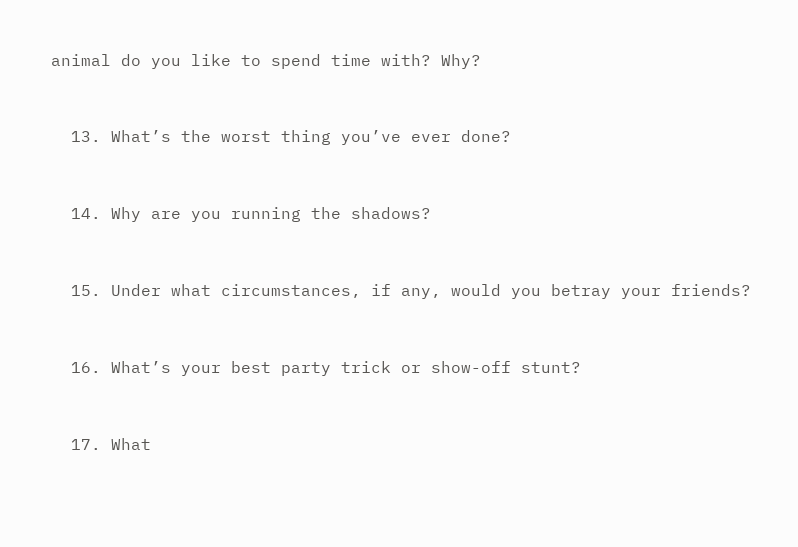animal do you like to spend time with? Why?


  13. What’s the worst thing you’ve ever done?


  14. Why are you running the shadows?


  15. Under what circumstances, if any, would you betray your friends?


  16. What’s your best party trick or show-off stunt?


  17. What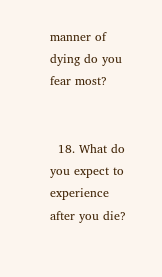manner of dying do you fear most?


  18. What do you expect to experience after you die?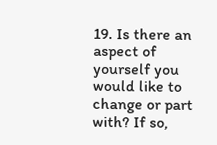19. Is there an aspect of yourself you would like to change or part with? If so,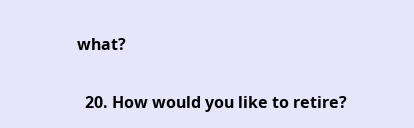what?


  20. How would you like to retire?